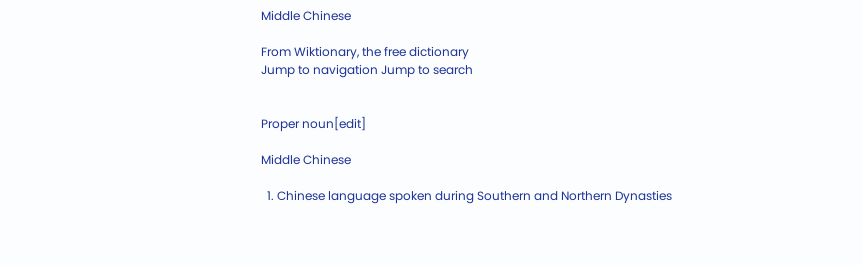Middle Chinese

From Wiktionary, the free dictionary
Jump to navigation Jump to search


Proper noun[edit]

Middle Chinese

  1. Chinese language spoken during Southern and Northern Dynasties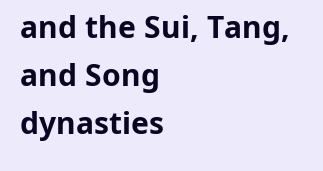and the Sui, Tang, and Song dynasties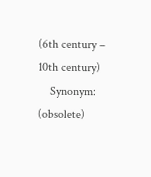(6th century – 10th century)
    Synonym: (obsolete)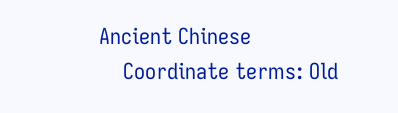Ancient Chinese
    Coordinate terms: Old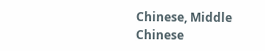Chinese, Middle Chinese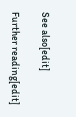See also[edit]

Further reading[edit]